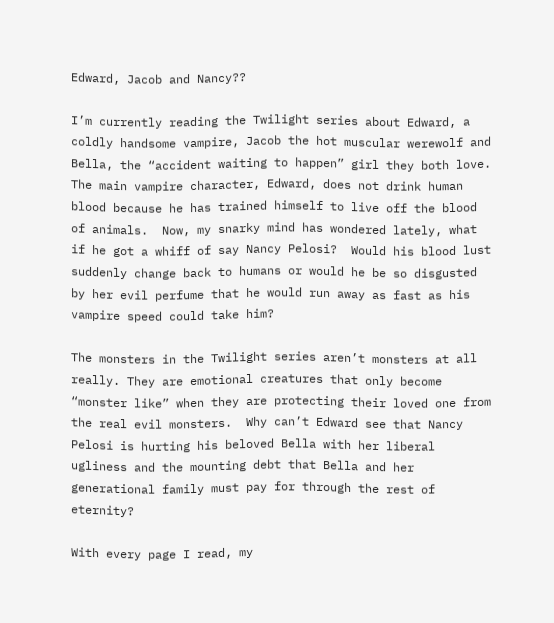Edward, Jacob and Nancy??

I’m currently reading the Twilight series about Edward, a coldly handsome vampire, Jacob the hot muscular werewolf and Bella, the “accident waiting to happen” girl they both love.  The main vampire character, Edward, does not drink human blood because he has trained himself to live off the blood of animals.  Now, my snarky mind has wondered lately, what if he got a whiff of say Nancy Pelosi?  Would his blood lust suddenly change back to humans or would he be so disgusted by her evil perfume that he would run away as fast as his vampire speed could take him?

The monsters in the Twilight series aren’t monsters at all really. They are emotional creatures that only become “monster like” when they are protecting their loved one from the real evil monsters.  Why can’t Edward see that Nancy Pelosi is hurting his beloved Bella with her liberal ugliness and the mounting debt that Bella and her generational family must pay for through the rest of eternity?

With every page I read, my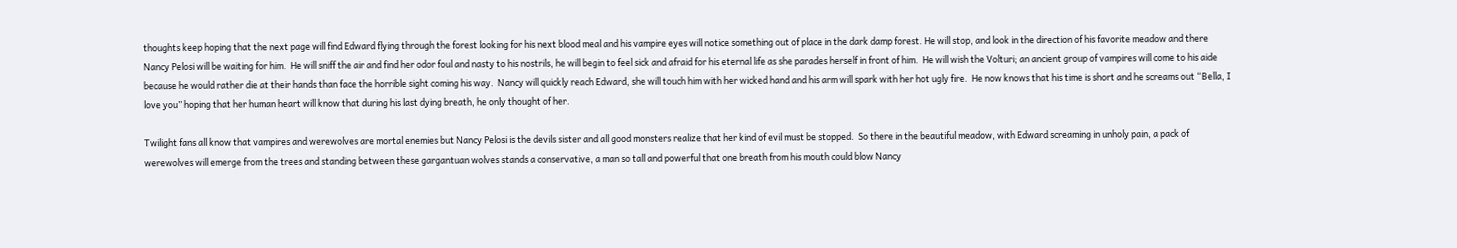thoughts keep hoping that the next page will find Edward flying through the forest looking for his next blood meal and his vampire eyes will notice something out of place in the dark damp forest. He will stop, and look in the direction of his favorite meadow and there Nancy Pelosi will be waiting for him.  He will sniff the air and find her odor foul and nasty to his nostrils, he will begin to feel sick and afraid for his eternal life as she parades herself in front of him.  He will wish the Volturi; an ancient group of vampires will come to his aide because he would rather die at their hands than face the horrible sight coming his way.  Nancy will quickly reach Edward, she will touch him with her wicked hand and his arm will spark with her hot ugly fire.  He now knows that his time is short and he screams out “Bella, I love you” hoping that her human heart will know that during his last dying breath, he only thought of her.

Twilight fans all know that vampires and werewolves are mortal enemies but Nancy Pelosi is the devils sister and all good monsters realize that her kind of evil must be stopped.  So there in the beautiful meadow, with Edward screaming in unholy pain, a pack of werewolves will emerge from the trees and standing between these gargantuan wolves stands a conservative, a man so tall and powerful that one breath from his mouth could blow Nancy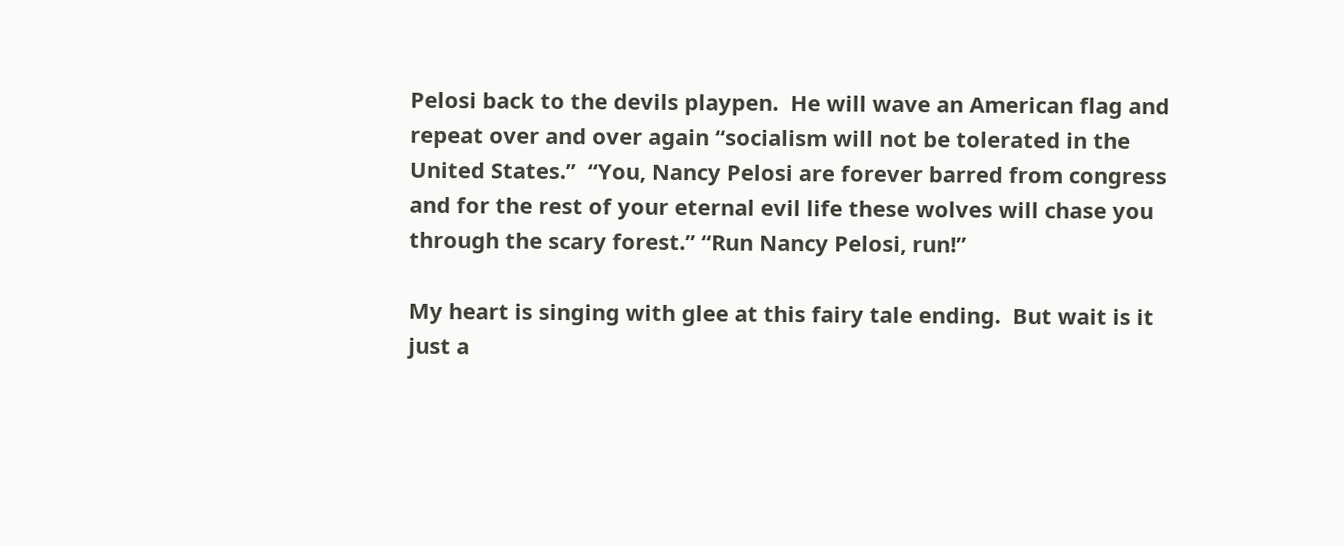Pelosi back to the devils playpen.  He will wave an American flag and repeat over and over again “socialism will not be tolerated in the United States.”  “You, Nancy Pelosi are forever barred from congress and for the rest of your eternal evil life these wolves will chase you through the scary forest.” “Run Nancy Pelosi, run!”

My heart is singing with glee at this fairy tale ending.  But wait is it just a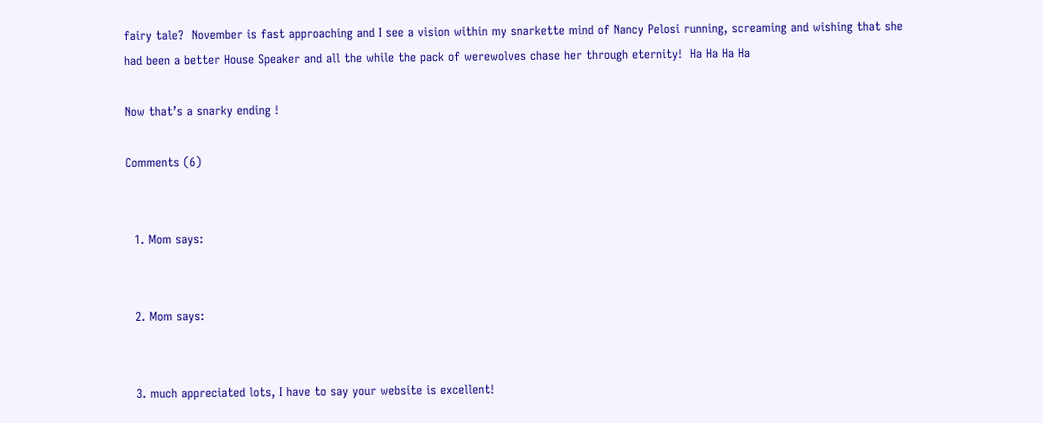fairy tale?  November is fast approaching and I see a vision within my snarkette mind of Nancy Pelosi running, screaming and wishing that she had been a better House Speaker and all the while the pack of werewolves chase her through eternity!  Ha Ha Ha Ha

Now that’s a snarky ending !

Comments (6)


  1. Mom says:


  2. Mom says:


  3. much appreciated lots, I have to say your website is excellent!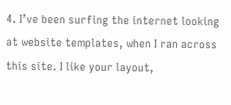4. I’ve been surfing the internet looking at website templates, when I ran across this site. I like your layout,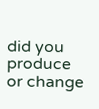did you produce or change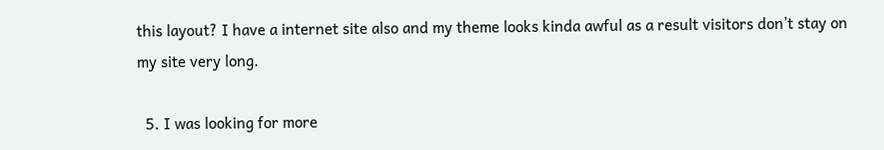this layout? I have a internet site also and my theme looks kinda awful as a result visitors don’t stay on my site very long.

  5. I was looking for more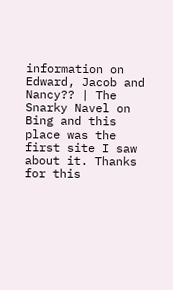information on Edward, Jacob and Nancy?? | The Snarky Navel on Bing and this place was the first site I saw about it. Thanks for this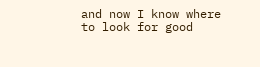and now I know where to look for good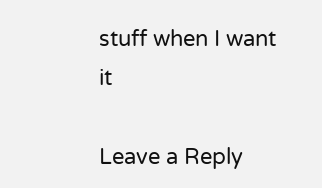stuff when I want it

Leave a Reply